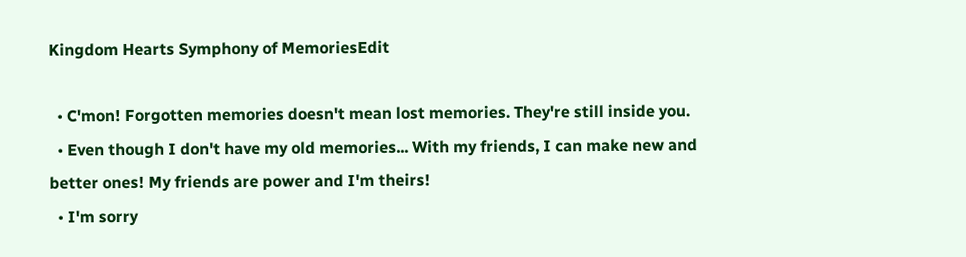Kingdom Hearts Symphony of MemoriesEdit

  • C'mon! Forgotten memories doesn't mean lost memories. They're still inside you.
  • Even though I don't have my old memories... With my friends, I can make new and better ones! My friends are power and I'm theirs!
  • I'm sorry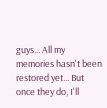guys... All my memories hasn't been restored yet... But once they do, I'll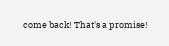come back! That's a promise!